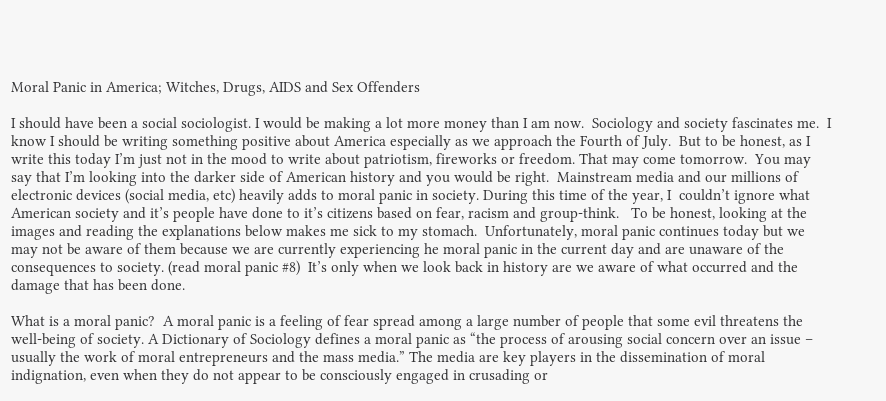Moral Panic in America; Witches, Drugs, AIDS and Sex Offenders

I should have been a social sociologist. I would be making a lot more money than I am now.  Sociology and society fascinates me.  I know I should be writing something positive about America especially as we approach the Fourth of July.  But to be honest, as I write this today I’m just not in the mood to write about patriotism, fireworks or freedom. That may come tomorrow.  You may say that I’m looking into the darker side of American history and you would be right.  Mainstream media and our millions of electronic devices (social media, etc) heavily adds to moral panic in society. During this time of the year, I  couldn’t ignore what American society and it’s people have done to it’s citizens based on fear, racism and group-think.   To be honest, looking at the images and reading the explanations below makes me sick to my stomach.  Unfortunately, moral panic continues today but we may not be aware of them because we are currently experiencing he moral panic in the current day and are unaware of the consequences to society. (read moral panic #8)  It’s only when we look back in history are we aware of what occurred and the damage that has been done.

What is a moral panic?  A moral panic is a feeling of fear spread among a large number of people that some evil threatens the well-being of society. A Dictionary of Sociology defines a moral panic as “the process of arousing social concern over an issue – usually the work of moral entrepreneurs and the mass media.” The media are key players in the dissemination of moral indignation, even when they do not appear to be consciously engaged in crusading or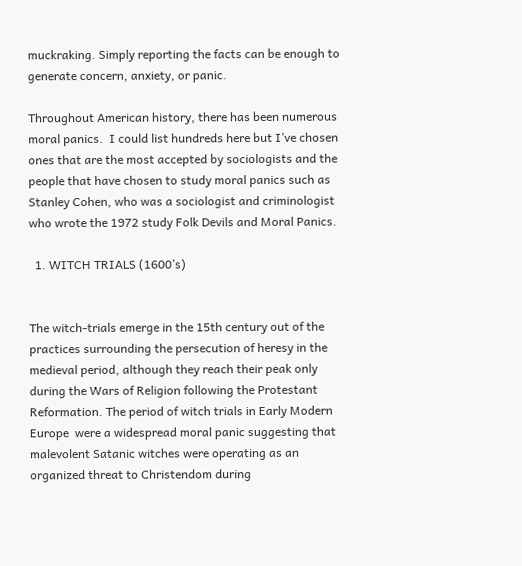muckraking. Simply reporting the facts can be enough to generate concern, anxiety, or panic.

Throughout American history, there has been numerous moral panics.  I could list hundreds here but I’ve chosen ones that are the most accepted by sociologists and the people that have chosen to study moral panics such as Stanley Cohen, who was a sociologist and criminologist who wrote the 1972 study Folk Devils and Moral Panics.

  1. WITCH TRIALS (1600’s)


The witch-trials emerge in the 15th century out of the practices surrounding the persecution of heresy in the medieval period, although they reach their peak only during the Wars of Religion following the Protestant Reformation. The period of witch trials in Early Modern Europe  were a widespread moral panic suggesting that malevolent Satanic witches were operating as an organized threat to Christendom during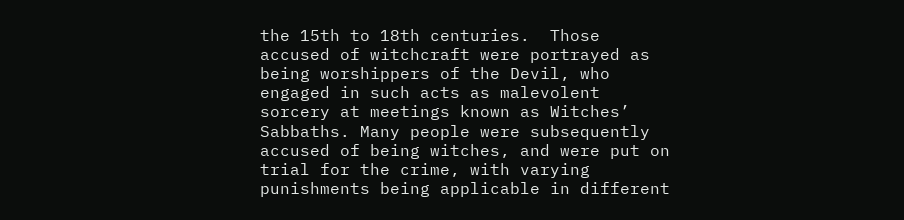the 15th to 18th centuries.  Those accused of witchcraft were portrayed as being worshippers of the Devil, who engaged in such acts as malevolent sorcery at meetings known as Witches’ Sabbaths. Many people were subsequently accused of being witches, and were put on trial for the crime, with varying punishments being applicable in different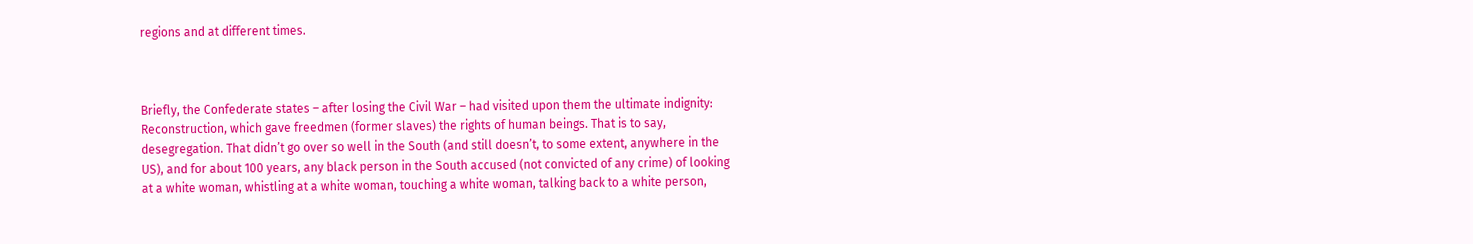regions and at different times.



Briefly, the Confederate states – after losing the Civil War – had visited upon them the ultimate indignity: Reconstruction, which gave freedmen (former slaves) the rights of human beings. That is to say, desegregation. That didn’t go over so well in the South (and still doesn’t, to some extent, anywhere in the US), and for about 100 years, any black person in the South accused (not convicted of any crime) of looking at a white woman, whistling at a white woman, touching a white woman, talking back to a white person,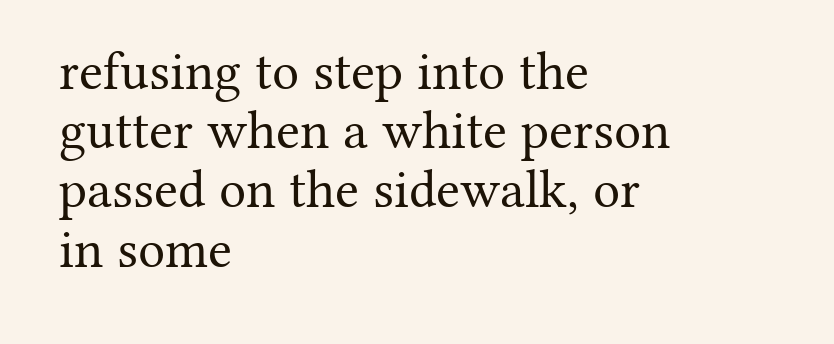refusing to step into the gutter when a white person passed on the sidewalk, or in some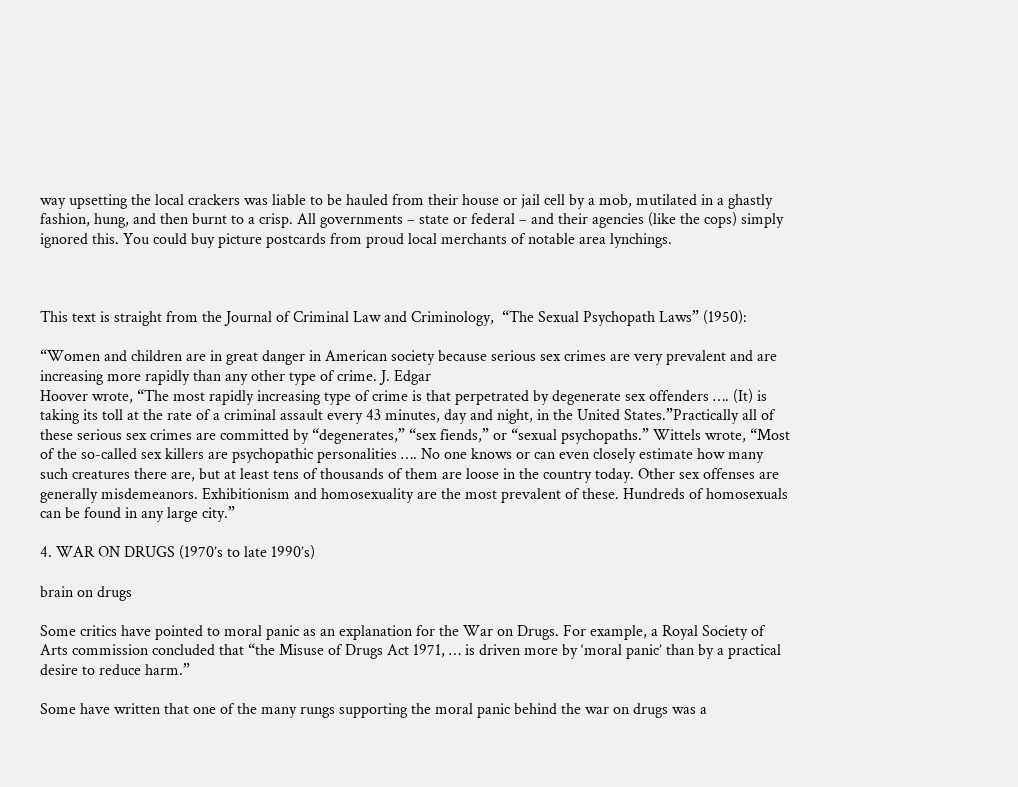way upsetting the local crackers was liable to be hauled from their house or jail cell by a mob, mutilated in a ghastly fashion, hung, and then burnt to a crisp. All governments – state or federal – and their agencies (like the cops) simply ignored this. You could buy picture postcards from proud local merchants of notable area lynchings.



This text is straight from the Journal of Criminal Law and Criminology,  “The Sexual Psychopath Laws” (1950):

“Women and children are in great danger in American society because serious sex crimes are very prevalent and are increasing more rapidly than any other type of crime. J. Edgar
Hoover wrote, “The most rapidly increasing type of crime is that perpetrated by degenerate sex offenders …. (It) is taking its toll at the rate of a criminal assault every 43 minutes, day and night, in the United States.”Practically all of these serious sex crimes are committed by “degenerates,” “sex fiends,” or “sexual psychopaths.” Wittels wrote, “Most of the so-called sex killers are psychopathic personalities …. No one knows or can even closely estimate how many such creatures there are, but at least tens of thousands of them are loose in the country today. Other sex offenses are generally misdemeanors. Exhibitionism and homosexuality are the most prevalent of these. Hundreds of homosexuals can be found in any large city.”

4. WAR ON DRUGS (1970’s to late 1990’s)

brain on drugs

Some critics have pointed to moral panic as an explanation for the War on Drugs. For example, a Royal Society of Arts commission concluded that “the Misuse of Drugs Act 1971, … is driven more by ‘moral panic’ than by a practical desire to reduce harm.”

Some have written that one of the many rungs supporting the moral panic behind the war on drugs was a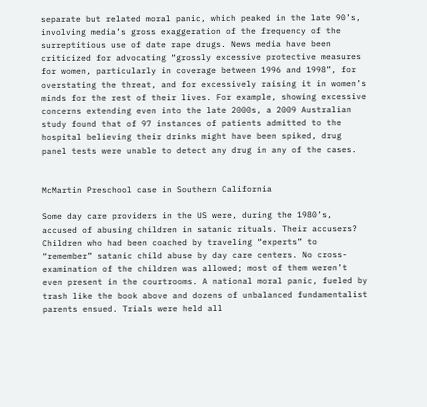separate but related moral panic, which peaked in the late 90’s, involving media’s gross exaggeration of the frequency of the surreptitious use of date rape drugs. News media have been criticized for advocating “grossly excessive protective measures for women, particularly in coverage between 1996 and 1998”, for overstating the threat, and for excessively raising it in women’s minds for the rest of their lives. For example, showing excessive concerns extending even into the late 2000s, a 2009 Australian study found that of 97 instances of patients admitted to the hospital believing their drinks might have been spiked, drug panel tests were unable to detect any drug in any of the cases.


McMartin Preschool case in Southern California

Some day care providers in the US were, during the 1980’s, accused of abusing children in satanic rituals. Their accusers? Children who had been coached by traveling “experts” to “remember” satanic child abuse by day care centers. No cross-examination of the children was allowed; most of them weren’t even present in the courtrooms. A national moral panic, fueled by trash like the book above and dozens of unbalanced fundamentalist parents ensued. Trials were held all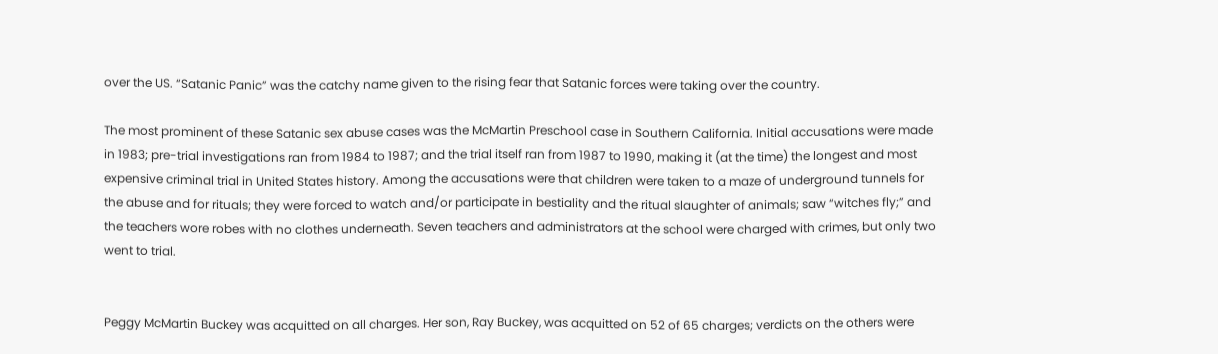over the US. “Satanic Panic” was the catchy name given to the rising fear that Satanic forces were taking over the country.

The most prominent of these Satanic sex abuse cases was the McMartin Preschool case in Southern California. Initial accusations were made in 1983; pre-trial investigations ran from 1984 to 1987; and the trial itself ran from 1987 to 1990, making it (at the time) the longest and most expensive criminal trial in United States history. Among the accusations were that children were taken to a maze of underground tunnels for the abuse and for rituals; they were forced to watch and/or participate in bestiality and the ritual slaughter of animals; saw “witches fly;” and the teachers wore robes with no clothes underneath. Seven teachers and administrators at the school were charged with crimes, but only two went to trial.


Peggy McMartin Buckey was acquitted on all charges. Her son, Ray Buckey, was acquitted on 52 of 65 charges; verdicts on the others were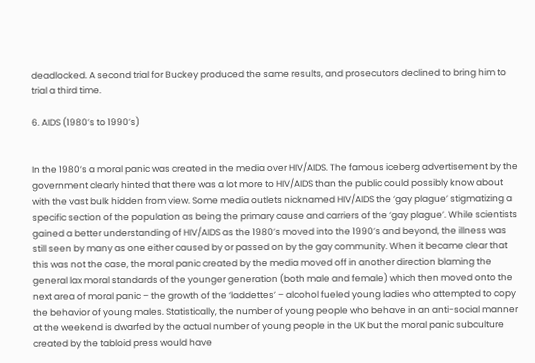deadlocked. A second trial for Buckey produced the same results, and prosecutors declined to bring him to trial a third time.

6. AIDS (1980’s to 1990’s)


In the 1980’s a moral panic was created in the media over HIV/AIDS. The famous iceberg advertisement by the government clearly hinted that there was a lot more to HIV/AIDS than the public could possibly know about with the vast bulk hidden from view. Some media outlets nicknamed HIV/AIDS the ‘gay plague’ stigmatizing a specific section of the population as being the primary cause and carriers of the ‘gay plague’. While scientists gained a better understanding of HIV/AIDS as the 1980’s moved into the 1990’s and beyond, the illness was still seen by many as one either caused by or passed on by the gay community. When it became clear that this was not the case, the moral panic created by the media moved off in another direction blaming the general lax moral standards of the younger generation (both male and female) which then moved onto the next area of moral panic – the growth of the ‘laddettes’ – alcohol fueled young ladies who attempted to copy the behavior of young males. Statistically, the number of young people who behave in an anti-social manner at the weekend is dwarfed by the actual number of young people in the UK but the moral panic subculture created by the tabloid press would have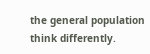the general population think differently.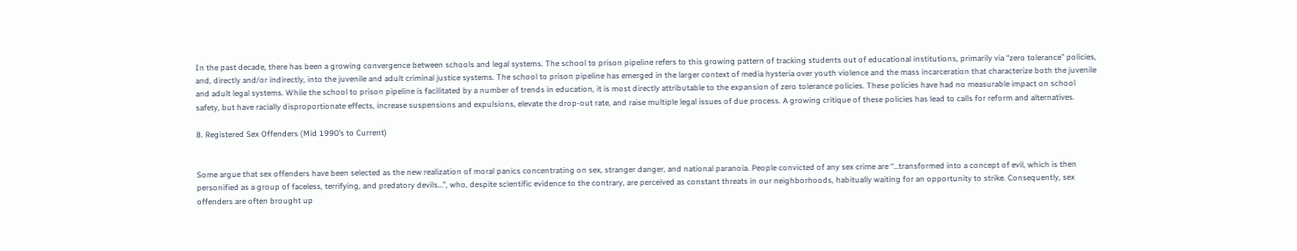In the past decade, there has been a growing convergence between schools and legal systems. The school to prison pipeline refers to this growing pattern of tracking students out of educational institutions, primarily via “zero tolerance” policies, and, directly and/or indirectly, into the juvenile and adult criminal justice systems. The school to prison pipeline has emerged in the larger context of media hysteria over youth violence and the mass incarceration that characterize both the juvenile and adult legal systems. While the school to prison pipeline is facilitated by a number of trends in education, it is most directly attributable to the expansion of zero tolerance policies. These policies have had no measurable impact on school safety, but have racially disproportionate effects, increase suspensions and expulsions, elevate the drop-out rate, and raise multiple legal issues of due process. A growing critique of these policies has lead to calls for reform and alternatives.

8. Registered Sex Offenders (Mid 1990’s to Current)


Some argue that sex offenders have been selected as the new realization of moral panics concentrating on sex, stranger danger, and national paranoia. People convicted of any sex crime are “…transformed into a concept of evil, which is then personified as a group of faceless, terrifying, and predatory devils…”, who, despite scientific evidence to the contrary, are perceived as constant threats in our neighborhoods, habitually waiting for an opportunity to strike. Consequently, sex offenders are often brought up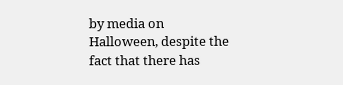by media on Halloween, despite the fact that there has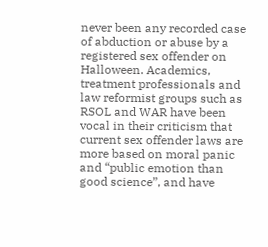never been any recorded case of abduction or abuse by a registered sex offender on Halloween. Academics, treatment professionals and law reformist groups such as RSOL and WAR have been vocal in their criticism that current sex offender laws are more based on moral panic and “public emotion than good science”, and have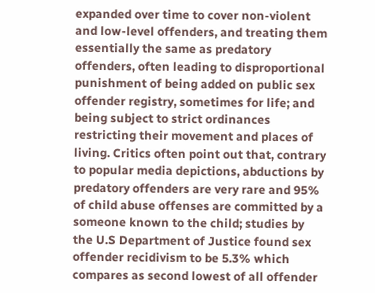expanded over time to cover non-violent and low-level offenders, and treating them essentially the same as predatory offenders, often leading to disproportional punishment of being added on public sex offender registry, sometimes for life; and being subject to strict ordinances restricting their movement and places of living. Critics often point out that, contrary to popular media depictions, abductions by predatory offenders are very rare and 95% of child abuse offenses are committed by a someone known to the child; studies by the U.S Department of Justice found sex offender recidivism to be 5.3% which compares as second lowest of all offender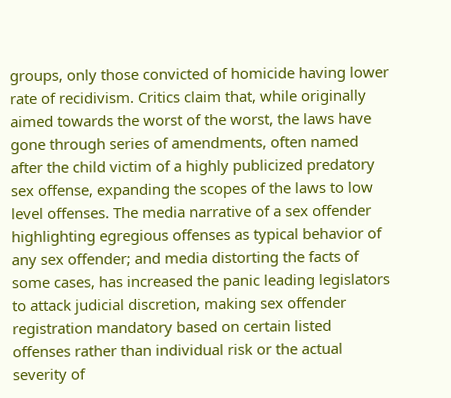groups, only those convicted of homicide having lower rate of recidivism. Critics claim that, while originally aimed towards the worst of the worst, the laws have gone through series of amendments, often named after the child victim of a highly publicized predatory sex offense, expanding the scopes of the laws to low level offenses. The media narrative of a sex offender highlighting egregious offenses as typical behavior of any sex offender; and media distorting the facts of some cases, has increased the panic leading legislators to attack judicial discretion, making sex offender registration mandatory based on certain listed offenses rather than individual risk or the actual severity of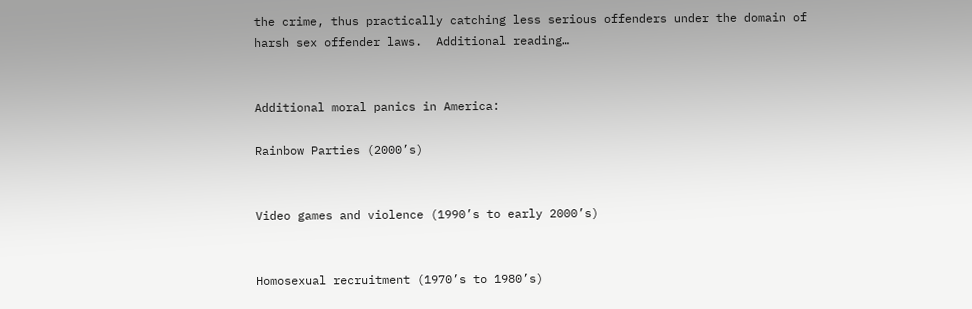the crime, thus practically catching less serious offenders under the domain of harsh sex offender laws.  Additional reading…


Additional moral panics in America:

Rainbow Parties (2000’s)


Video games and violence (1990’s to early 2000’s)


Homosexual recruitment (1970’s to 1980’s)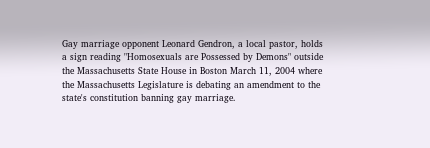Gay marriage opponent Leonard Gendron, a local pastor, holds a sign reading "Homosexuals are Possessed by Demons" outside the Massachusetts State House in Boston March 11, 2004 where the Massachusetts Legislature is debating an amendment to the state's constitution banning gay marriage.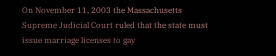On November 11, 2003 the Massachusetts Supreme Judicial Court ruled that the state must issue marriage licenses to gay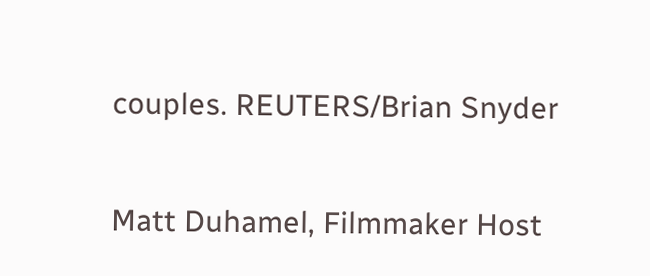couples. REUTERS/Brian Snyder


Matt Duhamel, Filmmaker Host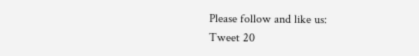Please follow and like us:
Tweet 20